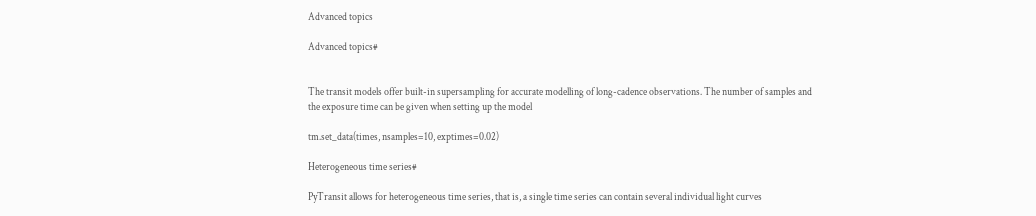Advanced topics

Advanced topics#


The transit models offer built-in supersampling for accurate modelling of long-cadence observations. The number of samples and the exposure time can be given when setting up the model

tm.set_data(times, nsamples=10, exptimes=0.02)

Heterogeneous time series#

PyTransit allows for heterogeneous time series, that is, a single time series can contain several individual light curves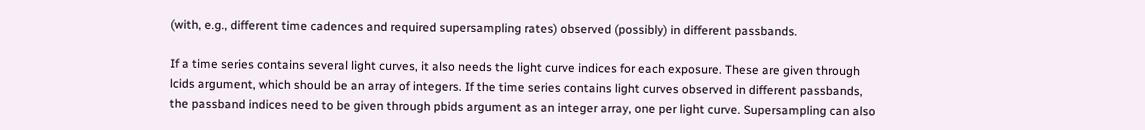(with, e.g., different time cadences and required supersampling rates) observed (possibly) in different passbands.

If a time series contains several light curves, it also needs the light curve indices for each exposure. These are given through lcids argument, which should be an array of integers. If the time series contains light curves observed in different passbands, the passband indices need to be given through pbids argument as an integer array, one per light curve. Supersampling can also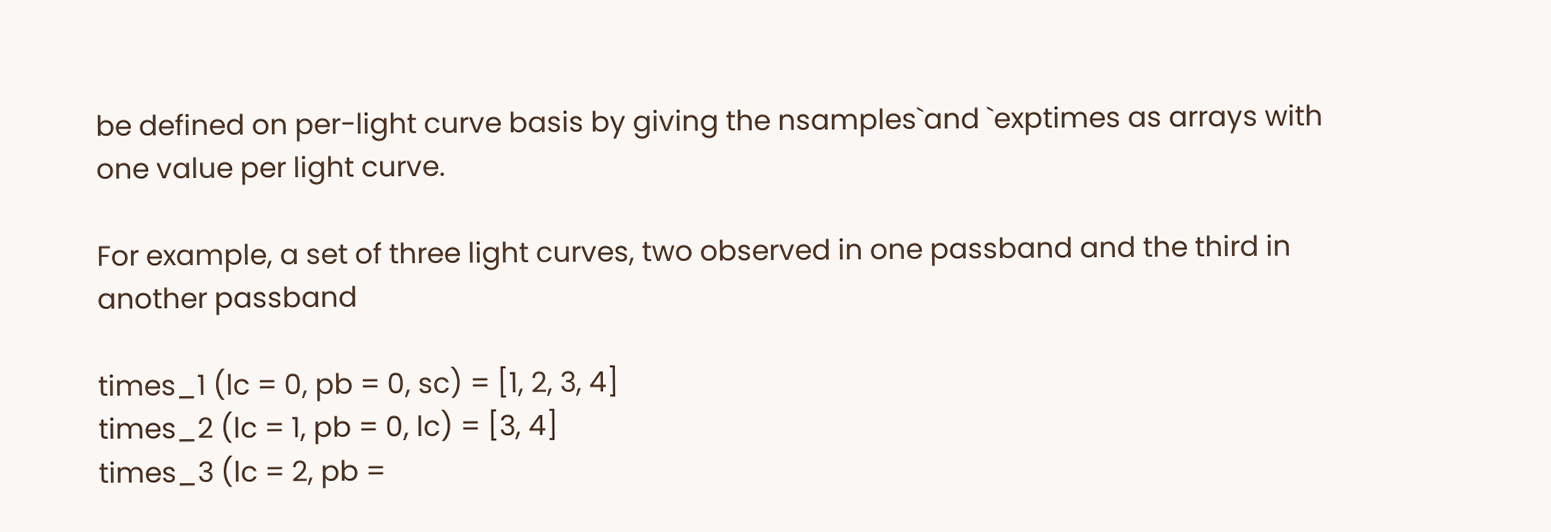be defined on per-light curve basis by giving the nsamples`and `exptimes as arrays with one value per light curve.

For example, a set of three light curves, two observed in one passband and the third in another passband

times_1 (lc = 0, pb = 0, sc) = [1, 2, 3, 4]
times_2 (lc = 1, pb = 0, lc) = [3, 4]
times_3 (lc = 2, pb =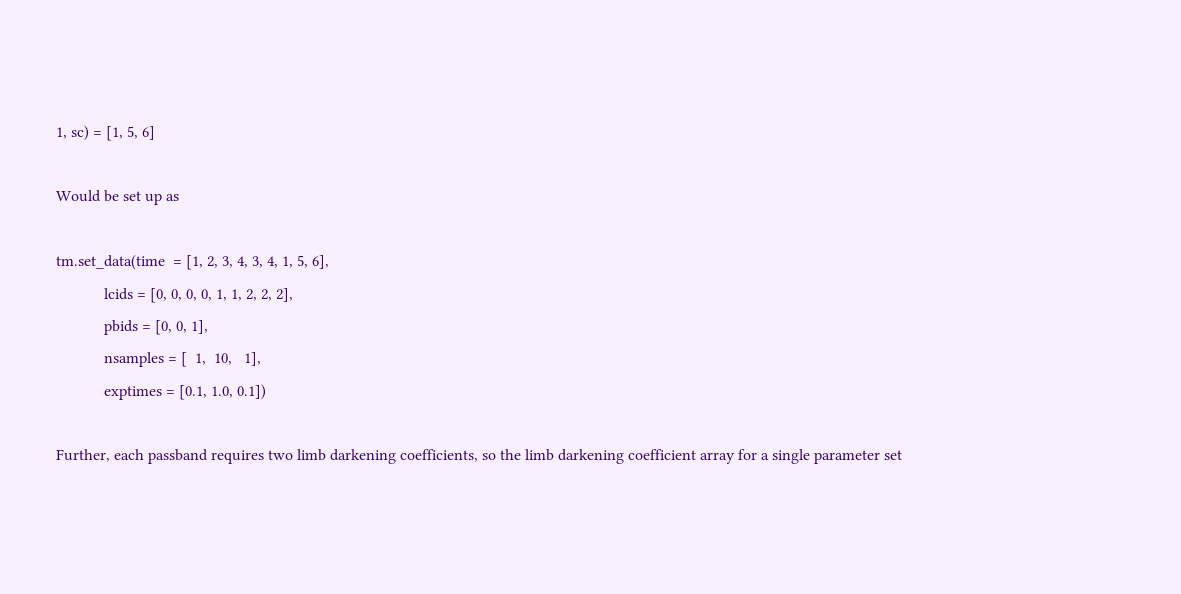1, sc) = [1, 5, 6]

Would be set up as

tm.set_data(time  = [1, 2, 3, 4, 3, 4, 1, 5, 6],
            lcids = [0, 0, 0, 0, 1, 1, 2, 2, 2],
            pbids = [0, 0, 1],
            nsamples = [  1,  10,   1],
            exptimes = [0.1, 1.0, 0.1])

Further, each passband requires two limb darkening coefficients, so the limb darkening coefficient array for a single parameter set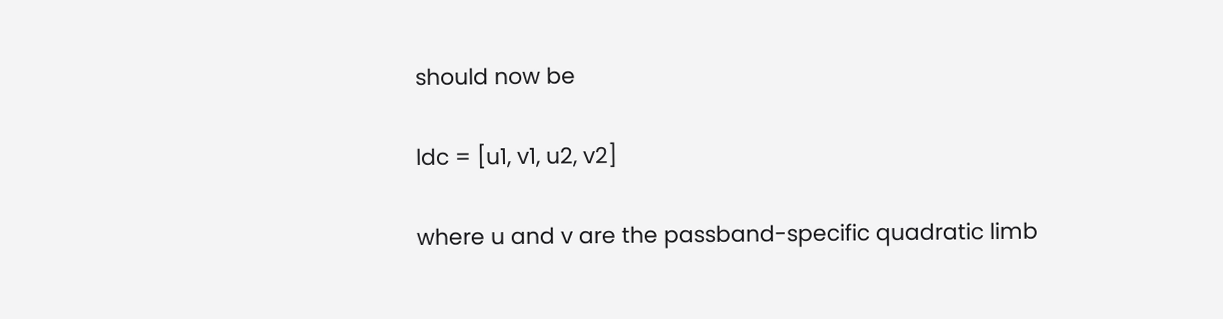should now be

ldc = [u1, v1, u2, v2]

where u and v are the passband-specific quadratic limb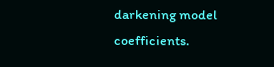darkening model coefficients.